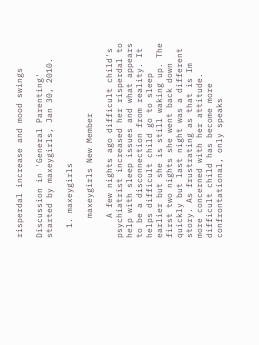risperdal increase and mood swings

Discussion in 'General Parenting' started by maxeygirls, Jan 30, 2010.

  1. maxeygirls

    maxeygirls New Member

    A few nights ago difficult child's psychiatrist increased her risperdal to help with sleep issues and what appears to be a disconnection from reality. It helps difficult child go to sleep earlier but she is still waking up. The first two nights she went back down quickly but last night was a different story. As frustrating as that is Im more concerned with her attitude. difficult child has become more confrontational, only speaks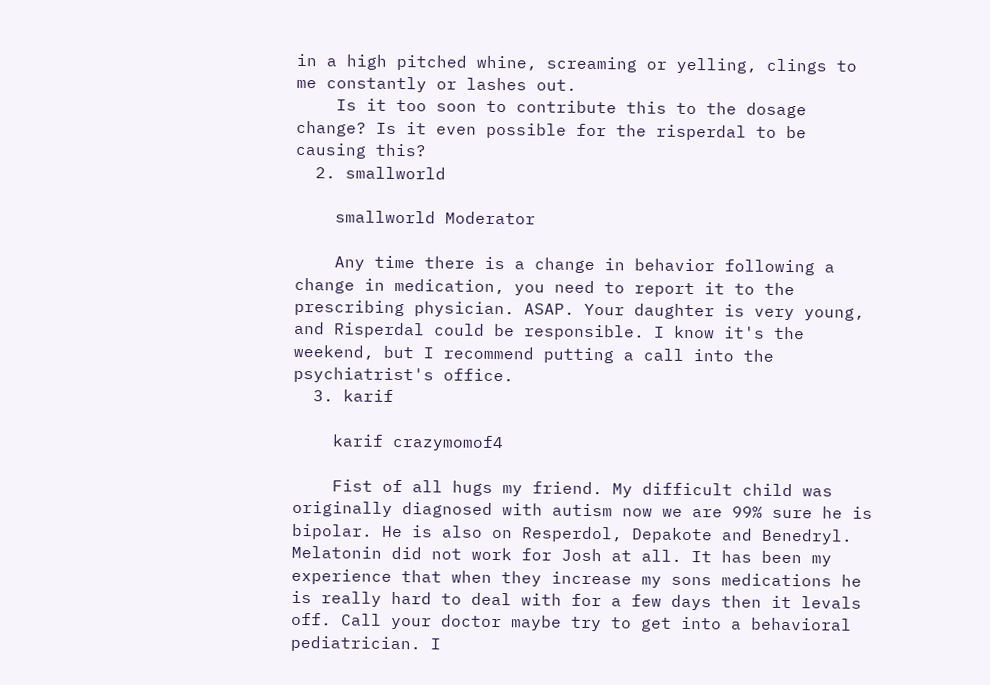in a high pitched whine, screaming or yelling, clings to me constantly or lashes out.
    Is it too soon to contribute this to the dosage change? Is it even possible for the risperdal to be causing this?
  2. smallworld

    smallworld Moderator

    Any time there is a change in behavior following a change in medication, you need to report it to the prescribing physician. ASAP. Your daughter is very young, and Risperdal could be responsible. I know it's the weekend, but I recommend putting a call into the psychiatrist's office.
  3. karif

    karif crazymomof4

    Fist of all hugs my friend. My difficult child was originally diagnosed with autism now we are 99% sure he is bipolar. He is also on Resperdol, Depakote and Benedryl. Melatonin did not work for Josh at all. It has been my experience that when they increase my sons medications he is really hard to deal with for a few days then it levals off. Call your doctor maybe try to get into a behavioral pediatrician. I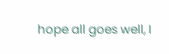hope all goes well, I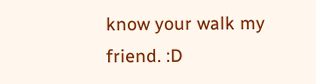know your walk my friend. :D